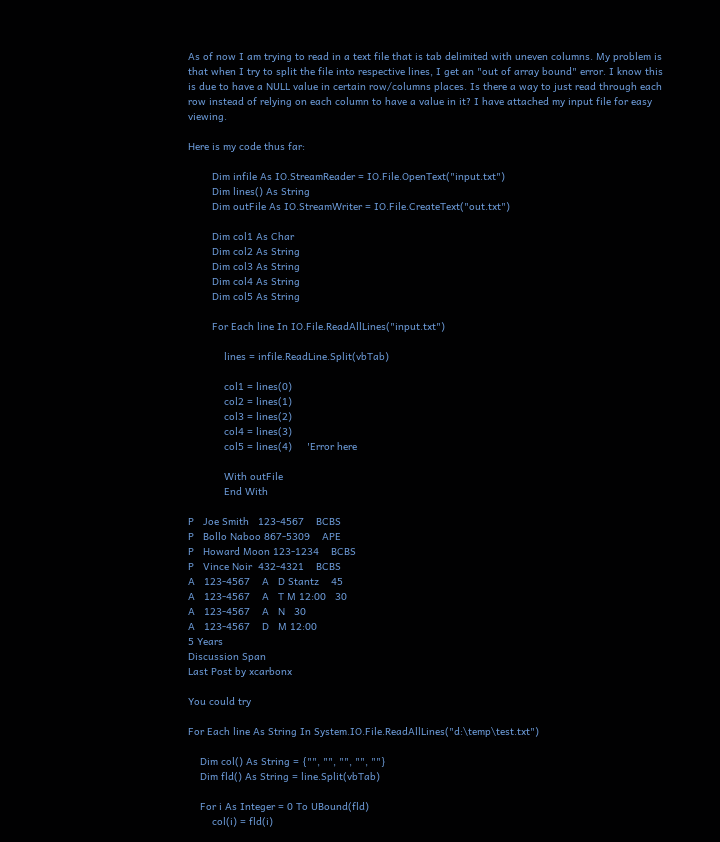As of now I am trying to read in a text file that is tab delimited with uneven columns. My problem is that when I try to split the file into respective lines, I get an "out of array bound" error. I know this is due to have a NULL value in certain row/columns places. Is there a way to just read through each row instead of relying on each column to have a value in it? I have attached my input file for easy viewing.

Here is my code thus far:

        Dim infile As IO.StreamReader = IO.File.OpenText("input.txt")
        Dim lines() As String
        Dim outFile As IO.StreamWriter = IO.File.CreateText("out.txt")

        Dim col1 As Char
        Dim col2 As String
        Dim col3 As String
        Dim col4 As String
        Dim col5 As String

        For Each line In IO.File.ReadAllLines("input.txt")

            lines = infile.ReadLine.Split(vbTab)

            col1 = lines(0)
            col2 = lines(1)
            col3 = lines(2)
            col4 = lines(3)
            col5 = lines(4)     'Error here

            With outFile
            End With

P   Joe Smith   123-4567    BCBS
P   Bollo Naboo 867-5309    APE
P   Howard Moon 123-1234    BCBS
P   Vince Noir  432-4321    BCBS
A   123-4567    A   D Stantz    45
A   123-4567    A   T M 12:00   30
A   123-4567    A   N   30
A   123-4567    D   M 12:00
5 Years
Discussion Span
Last Post by xcarbonx

You could try

For Each line As String In System.IO.File.ReadAllLines("d:\temp\test.txt")

    Dim col() As String = {"", "", "", "", ""}
    Dim fld() As String = line.Split(vbTab)

    For i As Integer = 0 To UBound(fld)
        col(i) = fld(i)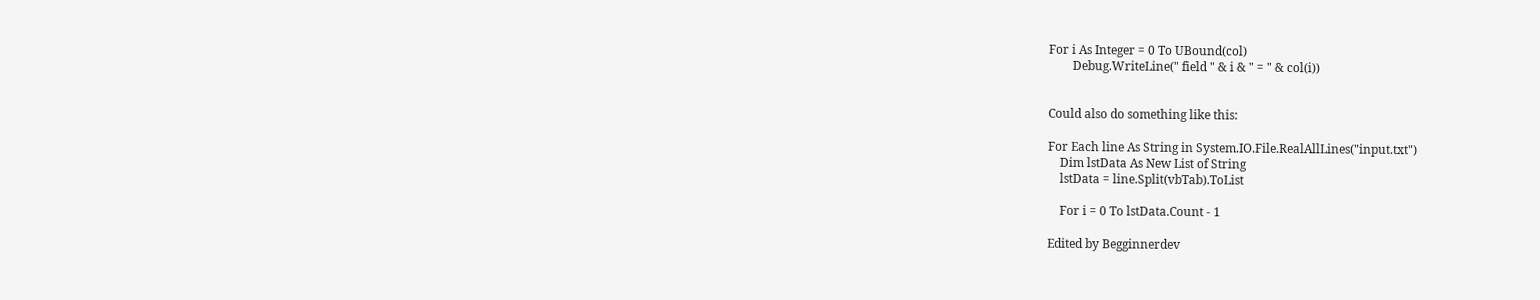For i As Integer = 0 To UBound(col)
        Debug.WriteLine(" field " & i & " = " & col(i))


Could also do something like this:

For Each line As String in System.IO.File.RealAllLines("input.txt")
    Dim lstData As New List of String
    lstData = line.Split(vbTab).ToList

    For i = 0 To lstData.Count - 1

Edited by Begginnerdev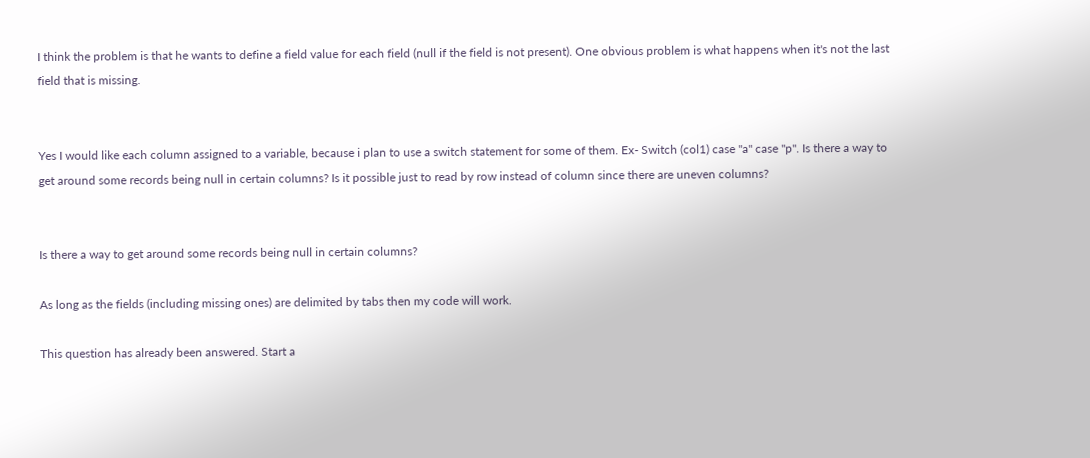I think the problem is that he wants to define a field value for each field (null if the field is not present). One obvious problem is what happens when it's not the last field that is missing.


Yes I would like each column assigned to a variable, because i plan to use a switch statement for some of them. Ex- Switch (col1) case "a" case "p". Is there a way to get around some records being null in certain columns? Is it possible just to read by row instead of column since there are uneven columns?


Is there a way to get around some records being null in certain columns?

As long as the fields (including missing ones) are delimited by tabs then my code will work.

This question has already been answered. Start a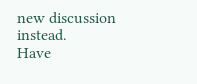new discussion instead.
Have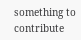something to contribute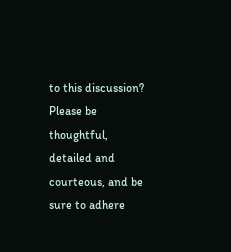to this discussion? Please be thoughtful, detailed and courteous, and be sure to adhere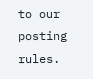to our posting rules.